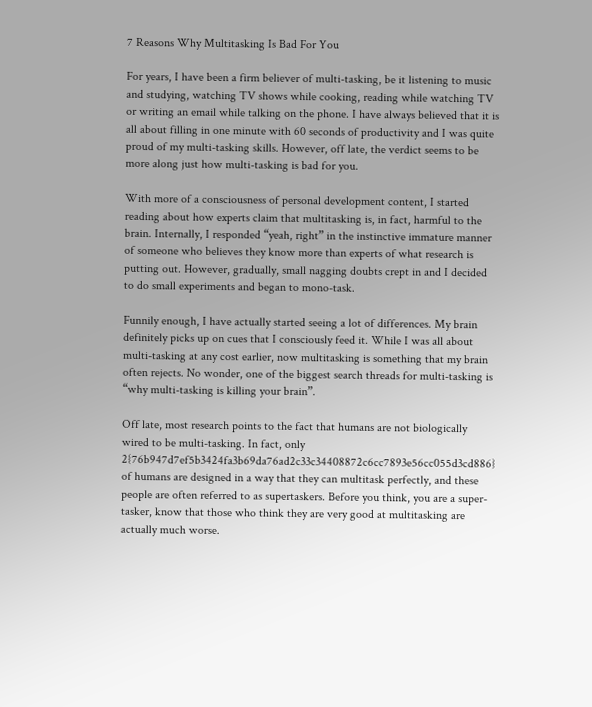7 Reasons Why Multitasking Is Bad For You

For years, I have been a firm believer of multi-tasking, be it listening to music and studying, watching TV shows while cooking, reading while watching TV or writing an email while talking on the phone. I have always believed that it is all about filling in one minute with 60 seconds of productivity and I was quite proud of my multi-tasking skills. However, off late, the verdict seems to be more along just how multi-tasking is bad for you.

With more of a consciousness of personal development content, I started reading about how experts claim that multitasking is, in fact, harmful to the brain. Internally, I responded “yeah, right” in the instinctive immature manner of someone who believes they know more than experts of what research is putting out. However, gradually, small nagging doubts crept in and I decided to do small experiments and began to mono-task.

Funnily enough, I have actually started seeing a lot of differences. My brain definitely picks up on cues that I consciously feed it. While I was all about multi-tasking at any cost earlier, now multitasking is something that my brain often rejects. No wonder, one of the biggest search threads for multi-tasking is “why multi-tasking is killing your brain”.

Off late, most research points to the fact that humans are not biologically wired to be multi-tasking. In fact, only 2{76b947d7ef5b3424fa3b69da76ad2c33c34408872c6cc7893e56cc055d3cd886} of humans are designed in a way that they can multitask perfectly, and these people are often referred to as supertaskers. Before you think, you are a super-tasker, know that those who think they are very good at multitasking are actually much worse.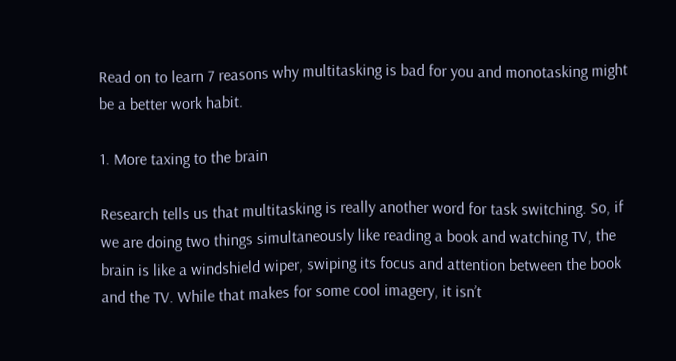Read on to learn 7 reasons why multitasking is bad for you and monotasking might be a better work habit.

1. More taxing to the brain

Research tells us that multitasking is really another word for task switching. So, if we are doing two things simultaneously like reading a book and watching TV, the brain is like a windshield wiper, swiping its focus and attention between the book and the TV. While that makes for some cool imagery, it isn’t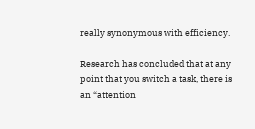really synonymous with efficiency.

Research has concluded that at any point that you switch a task, there is an “attention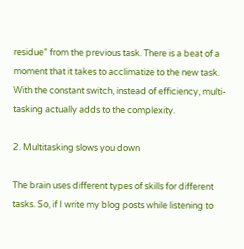residue” from the previous task. There is a beat of a moment that it takes to acclimatize to the new task. With the constant switch, instead of efficiency, multi-tasking actually adds to the complexity.

2. Multitasking slows you down

The brain uses different types of skills for different tasks. So, if I write my blog posts while listening to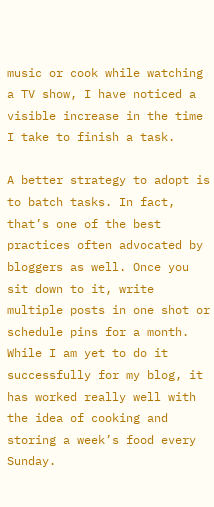music or cook while watching a TV show, I have noticed a visible increase in the time I take to finish a task.

A better strategy to adopt is to batch tasks. In fact, that’s one of the best practices often advocated by bloggers as well. Once you sit down to it, write multiple posts in one shot or schedule pins for a month. While I am yet to do it successfully for my blog, it has worked really well with the idea of cooking and storing a week’s food every Sunday.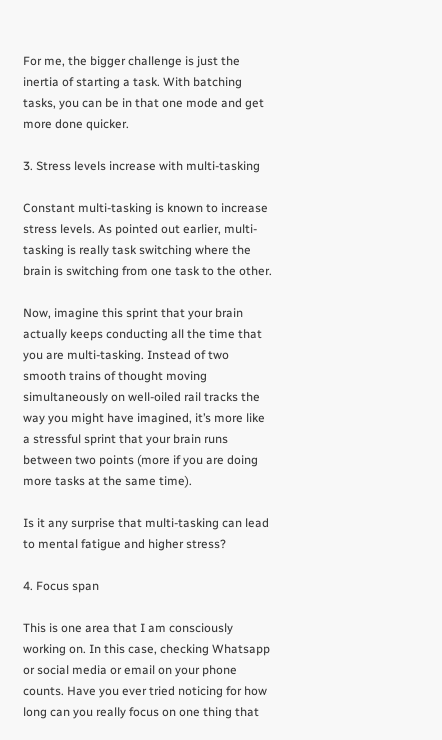For me, the bigger challenge is just the inertia of starting a task. With batching tasks, you can be in that one mode and get more done quicker.

3. Stress levels increase with multi-tasking

Constant multi-tasking is known to increase stress levels. As pointed out earlier, multi-tasking is really task switching where the brain is switching from one task to the other.

Now, imagine this sprint that your brain actually keeps conducting all the time that you are multi-tasking. Instead of two smooth trains of thought moving simultaneously on well-oiled rail tracks the way you might have imagined, it’s more like a stressful sprint that your brain runs between two points (more if you are doing more tasks at the same time).

Is it any surprise that multi-tasking can lead to mental fatigue and higher stress?

4. Focus span

This is one area that I am consciously working on. In this case, checking Whatsapp or social media or email on your phone counts. Have you ever tried noticing for how long can you really focus on one thing that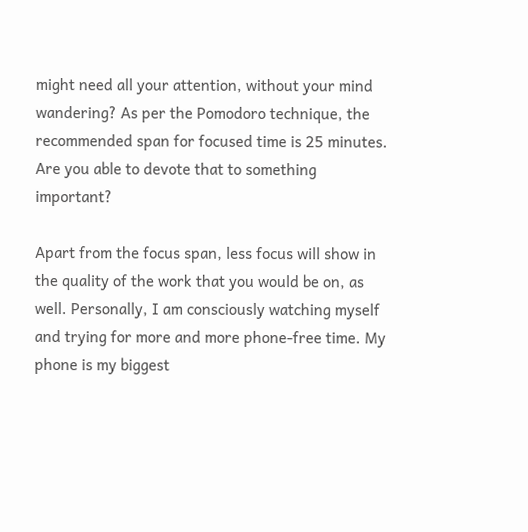might need all your attention, without your mind wandering? As per the Pomodoro technique, the recommended span for focused time is 25 minutes. Are you able to devote that to something important?

Apart from the focus span, less focus will show in the quality of the work that you would be on, as well. Personally, I am consciously watching myself and trying for more and more phone-free time. My phone is my biggest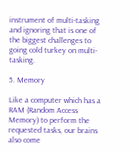instrument of multi-tasking and ignoring that is one of the biggest challenges to going cold turkey on multi-tasking.

5. Memory

Like a computer which has a RAM (Random Access Memory) to perform the requested tasks, our brains also come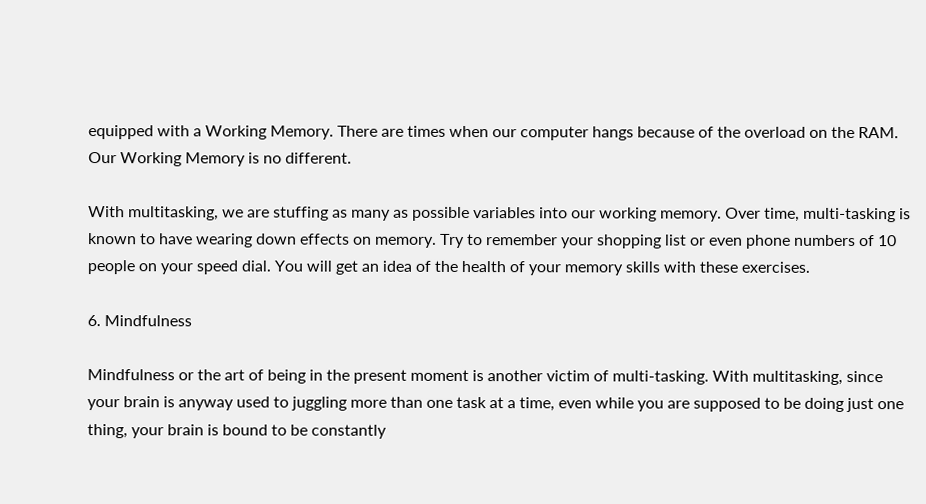equipped with a Working Memory. There are times when our computer hangs because of the overload on the RAM. Our Working Memory is no different.

With multitasking, we are stuffing as many as possible variables into our working memory. Over time, multi-tasking is known to have wearing down effects on memory. Try to remember your shopping list or even phone numbers of 10 people on your speed dial. You will get an idea of the health of your memory skills with these exercises.

6. Mindfulness

Mindfulness or the art of being in the present moment is another victim of multi-tasking. With multitasking, since your brain is anyway used to juggling more than one task at a time, even while you are supposed to be doing just one thing, your brain is bound to be constantly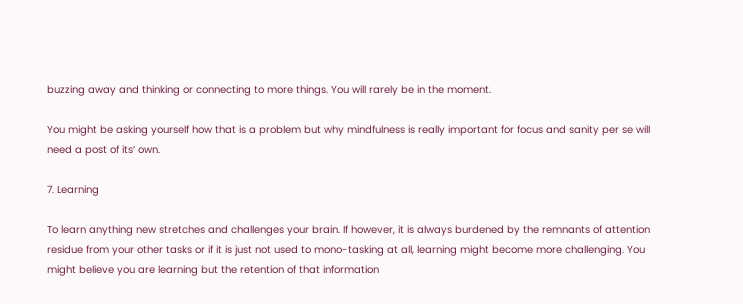buzzing away and thinking or connecting to more things. You will rarely be in the moment.

You might be asking yourself how that is a problem but why mindfulness is really important for focus and sanity per se will need a post of its’ own.

7. Learning

To learn anything new stretches and challenges your brain. If however, it is always burdened by the remnants of attention residue from your other tasks or if it is just not used to mono-tasking at all, learning might become more challenging. You might believe you are learning but the retention of that information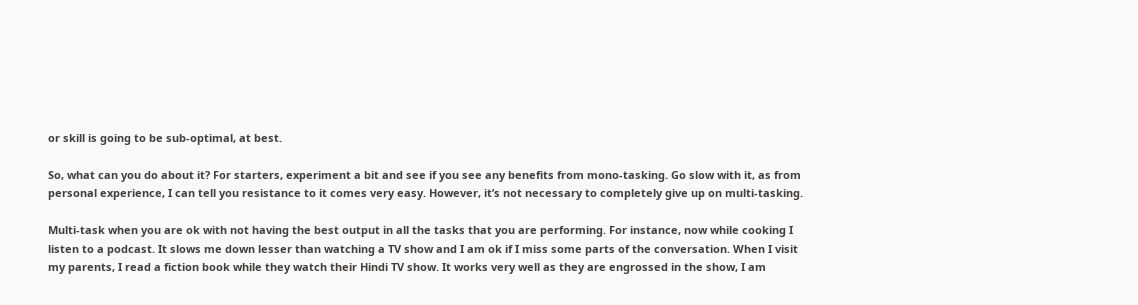or skill is going to be sub-optimal, at best.

So, what can you do about it? For starters, experiment a bit and see if you see any benefits from mono-tasking. Go slow with it, as from personal experience, I can tell you resistance to it comes very easy. However, it’s not necessary to completely give up on multi-tasking.

Multi-task when you are ok with not having the best output in all the tasks that you are performing. For instance, now while cooking I listen to a podcast. It slows me down lesser than watching a TV show and I am ok if I miss some parts of the conversation. When I visit my parents, I read a fiction book while they watch their Hindi TV show. It works very well as they are engrossed in the show, I am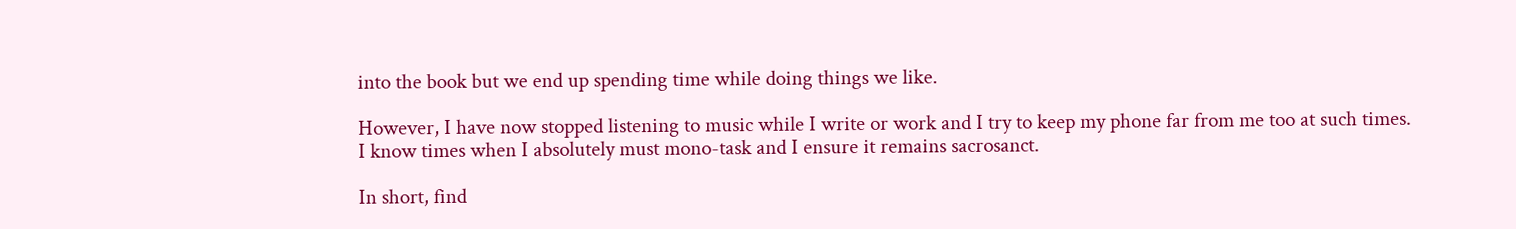into the book but we end up spending time while doing things we like.

However, I have now stopped listening to music while I write or work and I try to keep my phone far from me too at such times. I know times when I absolutely must mono-task and I ensure it remains sacrosanct.

In short, find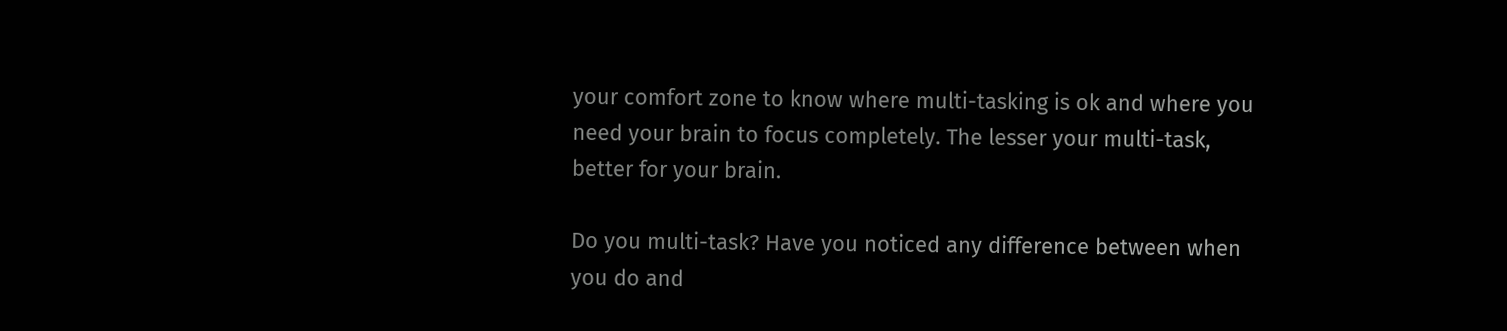your comfort zone to know where multi-tasking is ok and where you need your brain to focus completely. The lesser your multi-task, better for your brain.

Do you multi-task? Have you noticed any difference between when you do and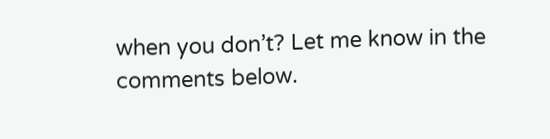when you don’t? Let me know in the comments below.